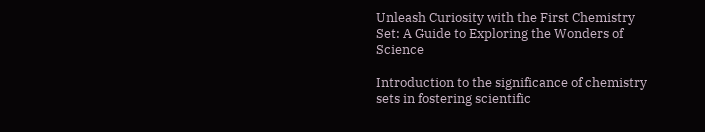Unleash Curiosity with the First Chemistry Set: A Guide to Exploring the Wonders of Science

Introduction to the significance of chemistry sets in fostering scientific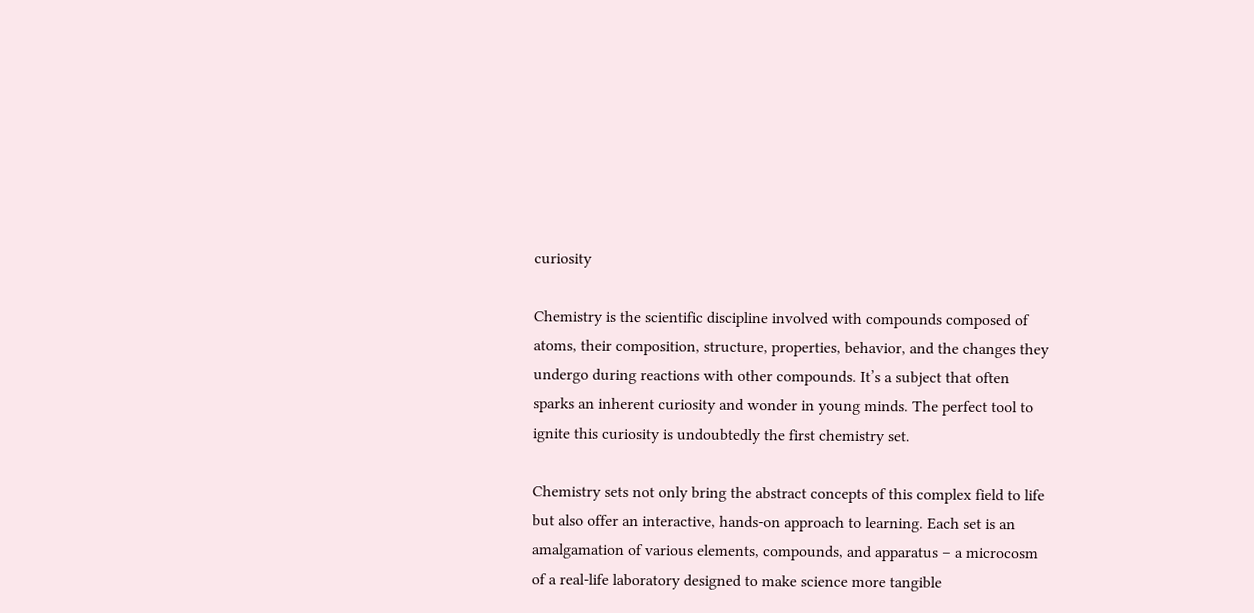curiosity

Chemistry is the scientific discipline involved with compounds composed of atoms, their composition, structure, properties, behavior, and the changes they undergo during reactions with other compounds. It’s a subject that often sparks an inherent curiosity and wonder in young minds. The perfect tool to ignite this curiosity is undoubtedly the first chemistry set.

Chemistry sets not only bring the abstract concepts of this complex field to life but also offer an interactive, hands-on approach to learning. Each set is an amalgamation of various elements, compounds, and apparatus – a microcosm of a real-life laboratory designed to make science more tangible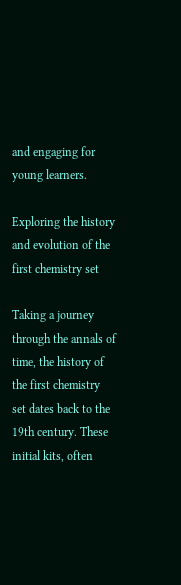and engaging for young learners.

Exploring the history and evolution of the first chemistry set

Taking a journey through the annals of time, the history of the first chemistry set dates back to the 19th century. These initial kits, often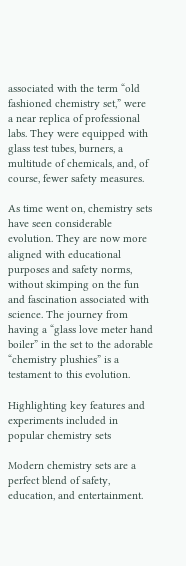associated with the term “old fashioned chemistry set,” were a near replica of professional labs. They were equipped with glass test tubes, burners, a multitude of chemicals, and, of course, fewer safety measures.

As time went on, chemistry sets have seen considerable evolution. They are now more aligned with educational purposes and safety norms, without skimping on the fun and fascination associated with science. The journey from having a “glass love meter hand boiler” in the set to the adorable “chemistry plushies” is a testament to this evolution.

Highlighting key features and experiments included in popular chemistry sets

Modern chemistry sets are a perfect blend of safety, education, and entertainment.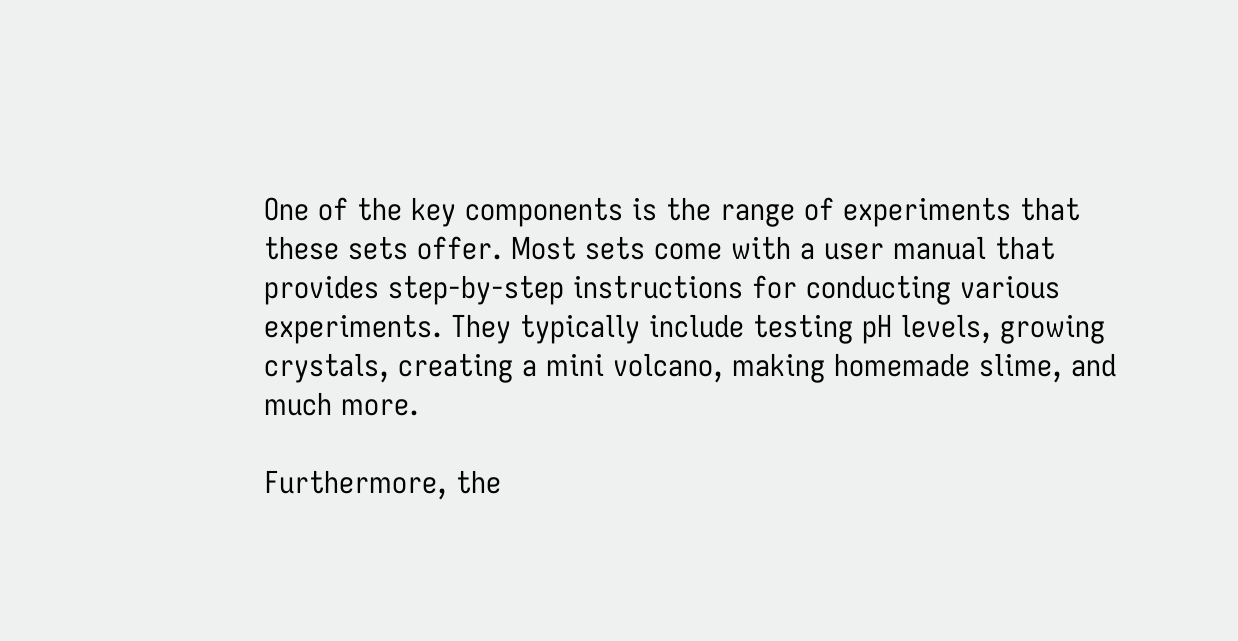One of the key components is the range of experiments that these sets offer. Most sets come with a user manual that provides step-by-step instructions for conducting various experiments. They typically include testing pH levels, growing crystals, creating a mini volcano, making homemade slime, and much more.

Furthermore, the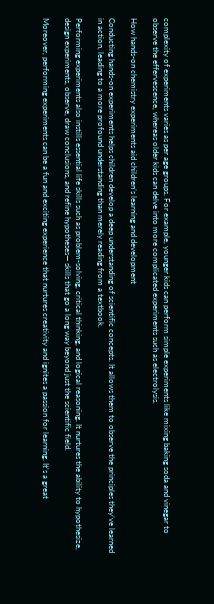complexity of experiments varies as per age groups. For example, younger kids can perform simple experiments like mixing baking soda and vinegar to observe the effervescence, whereas older kids can delve into more complicated experiments such as electrolysis.

How hands-on chemistry experiments aid children’s learning and development

Conducting hands-on experiments helps children develop a deep understanding of scientific concepts. It allows them to observe the principles they’ve learned in action, leading to a more profound understanding than merely reading from a textbook.

Performing experiments also instills essential life skills such as problem-solving, critical thinking, and logical reasoning. It nurtures the ability to hypothesize, design experiments, observe, draw conclusions, and refine hypotheses— skills that go a long way beyond just the scientific field.

Moreover, performing experiments can be a fun and exciting experience that nurtures creativity and ignites a passion for learning. It’s a great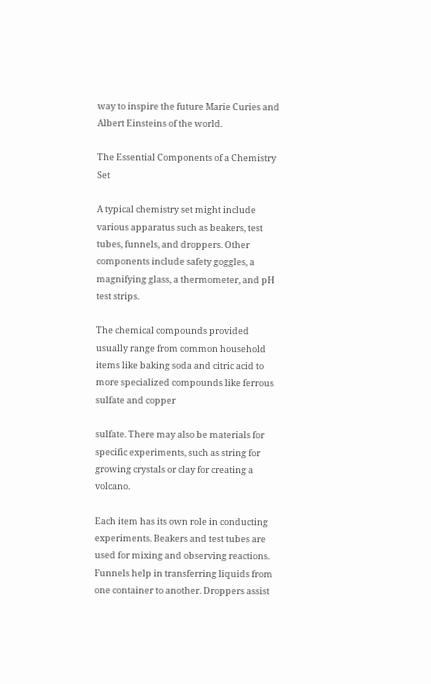way to inspire the future Marie Curies and Albert Einsteins of the world.

The Essential Components of a Chemistry Set

A typical chemistry set might include various apparatus such as beakers, test tubes, funnels, and droppers. Other components include safety goggles, a magnifying glass, a thermometer, and pH test strips.

The chemical compounds provided usually range from common household items like baking soda and citric acid to more specialized compounds like ferrous sulfate and copper

sulfate. There may also be materials for specific experiments, such as string for growing crystals or clay for creating a volcano.

Each item has its own role in conducting experiments. Beakers and test tubes are used for mixing and observing reactions. Funnels help in transferring liquids from one container to another. Droppers assist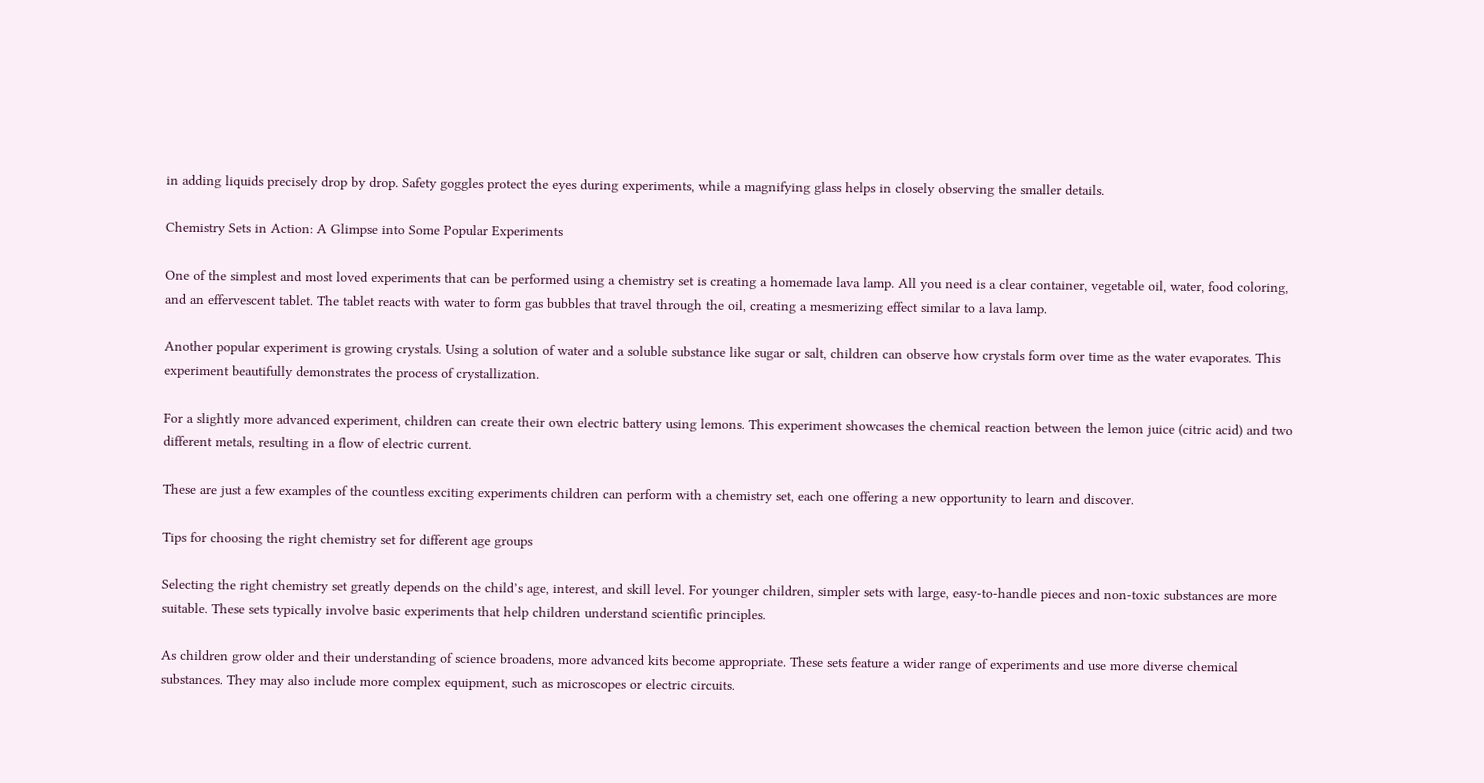in adding liquids precisely drop by drop. Safety goggles protect the eyes during experiments, while a magnifying glass helps in closely observing the smaller details.

Chemistry Sets in Action: A Glimpse into Some Popular Experiments

One of the simplest and most loved experiments that can be performed using a chemistry set is creating a homemade lava lamp. All you need is a clear container, vegetable oil, water, food coloring, and an effervescent tablet. The tablet reacts with water to form gas bubbles that travel through the oil, creating a mesmerizing effect similar to a lava lamp.

Another popular experiment is growing crystals. Using a solution of water and a soluble substance like sugar or salt, children can observe how crystals form over time as the water evaporates. This experiment beautifully demonstrates the process of crystallization.

For a slightly more advanced experiment, children can create their own electric battery using lemons. This experiment showcases the chemical reaction between the lemon juice (citric acid) and two different metals, resulting in a flow of electric current.

These are just a few examples of the countless exciting experiments children can perform with a chemistry set, each one offering a new opportunity to learn and discover.

Tips for choosing the right chemistry set for different age groups

Selecting the right chemistry set greatly depends on the child’s age, interest, and skill level. For younger children, simpler sets with large, easy-to-handle pieces and non-toxic substances are more suitable. These sets typically involve basic experiments that help children understand scientific principles.

As children grow older and their understanding of science broadens, more advanced kits become appropriate. These sets feature a wider range of experiments and use more diverse chemical substances. They may also include more complex equipment, such as microscopes or electric circuits.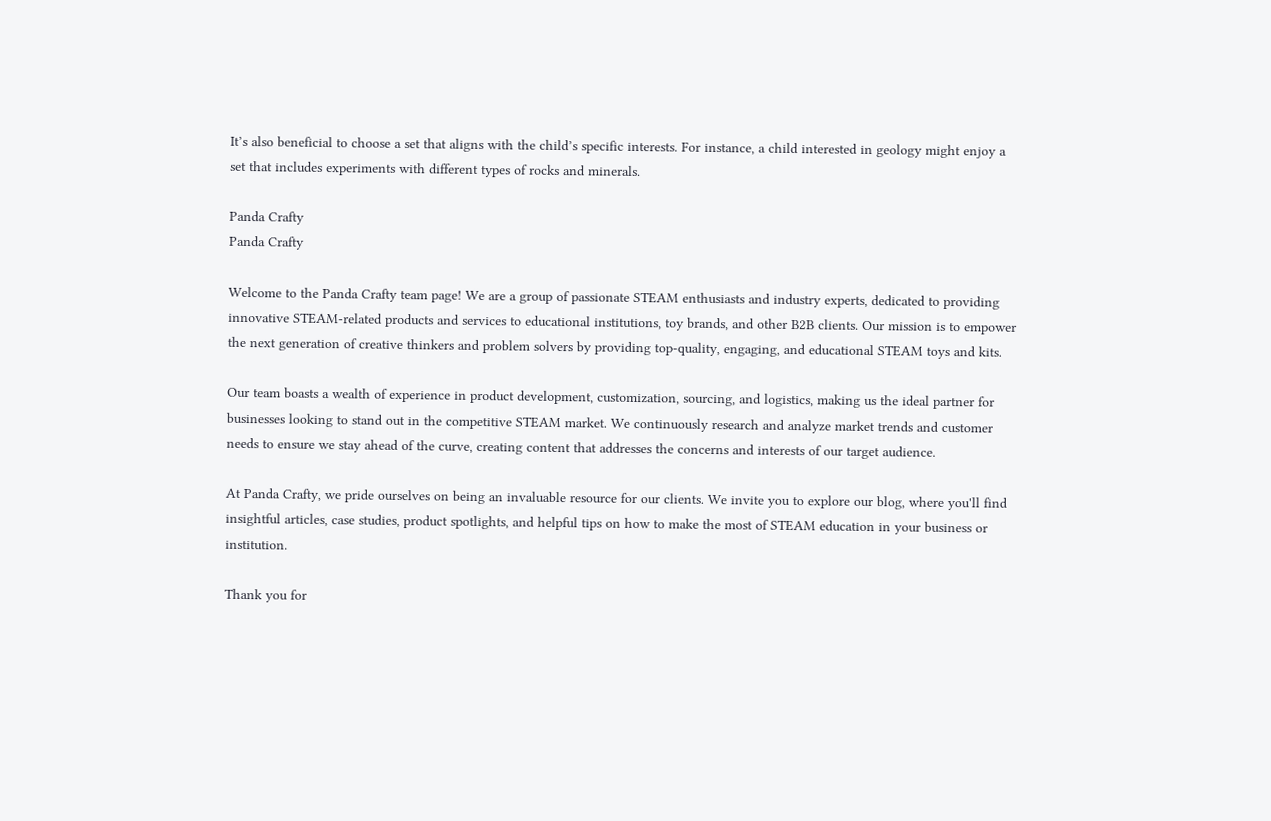It’s also beneficial to choose a set that aligns with the child’s specific interests. For instance, a child interested in geology might enjoy a set that includes experiments with different types of rocks and minerals.

Panda Crafty
Panda Crafty

Welcome to the Panda Crafty team page! We are a group of passionate STEAM enthusiasts and industry experts, dedicated to providing innovative STEAM-related products and services to educational institutions, toy brands, and other B2B clients. Our mission is to empower the next generation of creative thinkers and problem solvers by providing top-quality, engaging, and educational STEAM toys and kits.

Our team boasts a wealth of experience in product development, customization, sourcing, and logistics, making us the ideal partner for businesses looking to stand out in the competitive STEAM market. We continuously research and analyze market trends and customer needs to ensure we stay ahead of the curve, creating content that addresses the concerns and interests of our target audience.

At Panda Crafty, we pride ourselves on being an invaluable resource for our clients. We invite you to explore our blog, where you'll find insightful articles, case studies, product spotlights, and helpful tips on how to make the most of STEAM education in your business or institution.

Thank you for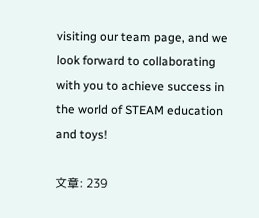visiting our team page, and we look forward to collaborating with you to achieve success in the world of STEAM education and toys!

文章: 239